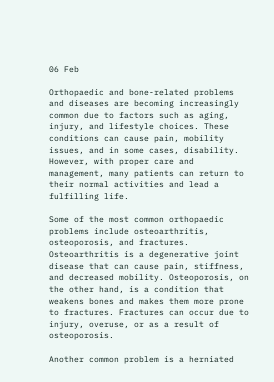06 Feb

Orthopaedic and bone-related problems and diseases are becoming increasingly common due to factors such as aging, injury, and lifestyle choices. These conditions can cause pain, mobility issues, and in some cases, disability. However, with proper care and management, many patients can return to their normal activities and lead a fulfilling life.

Some of the most common orthopaedic problems include osteoarthritis, osteoporosis, and fractures. Osteoarthritis is a degenerative joint disease that can cause pain, stiffness, and decreased mobility. Osteoporosis, on the other hand, is a condition that weakens bones and makes them more prone to fractures. Fractures can occur due to injury, overuse, or as a result of osteoporosis.

Another common problem is a herniated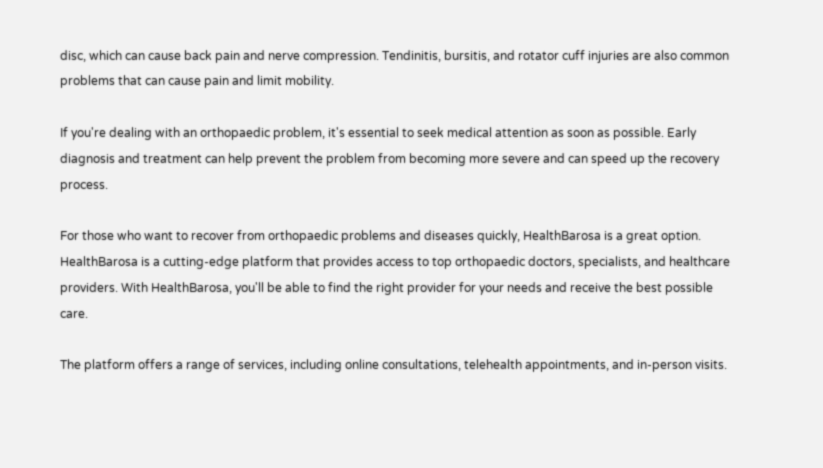disc, which can cause back pain and nerve compression. Tendinitis, bursitis, and rotator cuff injuries are also common problems that can cause pain and limit mobility.

If you're dealing with an orthopaedic problem, it's essential to seek medical attention as soon as possible. Early diagnosis and treatment can help prevent the problem from becoming more severe and can speed up the recovery process.

For those who want to recover from orthopaedic problems and diseases quickly, HealthBarosa is a great option. HealthBarosa is a cutting-edge platform that provides access to top orthopaedic doctors, specialists, and healthcare providers. With HealthBarosa, you'll be able to find the right provider for your needs and receive the best possible care.

The platform offers a range of services, including online consultations, telehealth appointments, and in-person visits.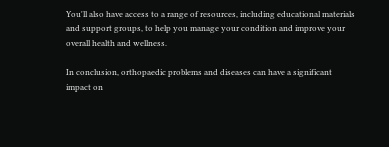You'll also have access to a range of resources, including educational materials and support groups, to help you manage your condition and improve your overall health and wellness.

In conclusion, orthopaedic problems and diseases can have a significant impact on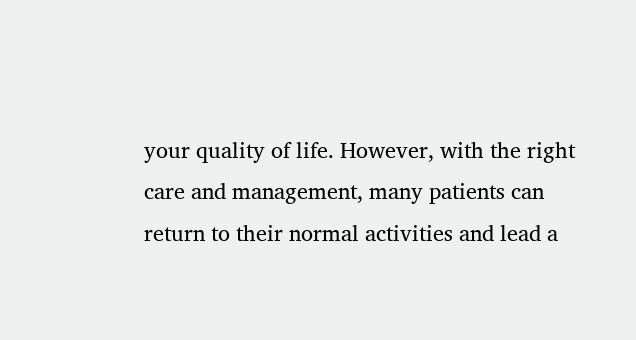your quality of life. However, with the right care and management, many patients can return to their normal activities and lead a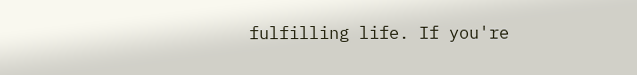fulfilling life. If you're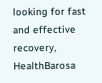looking for fast and effective recovery, HealthBarosa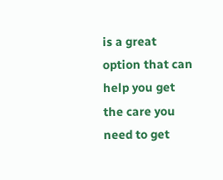is a great option that can help you get the care you need to get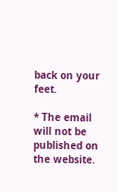back on your feet.

* The email will not be published on the website.